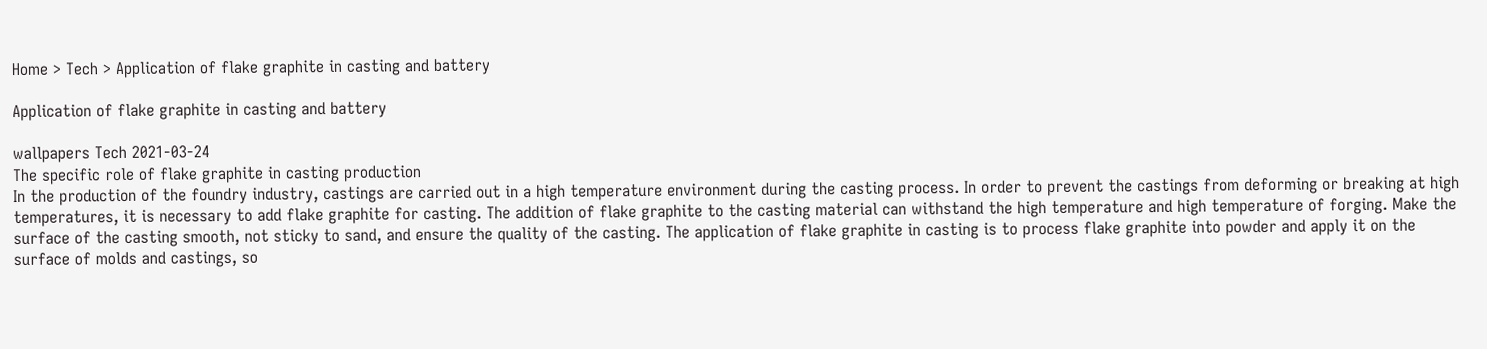Home > Tech > Application of flake graphite in casting and battery

Application of flake graphite in casting and battery

wallpapers Tech 2021-03-24
The specific role of flake graphite in casting production
In the production of the foundry industry, castings are carried out in a high temperature environment during the casting process. In order to prevent the castings from deforming or breaking at high temperatures, it is necessary to add flake graphite for casting. The addition of flake graphite to the casting material can withstand the high temperature and high temperature of forging. Make the surface of the casting smooth, not sticky to sand, and ensure the quality of the casting. The application of flake graphite in casting is to process flake graphite into powder and apply it on the surface of molds and castings, so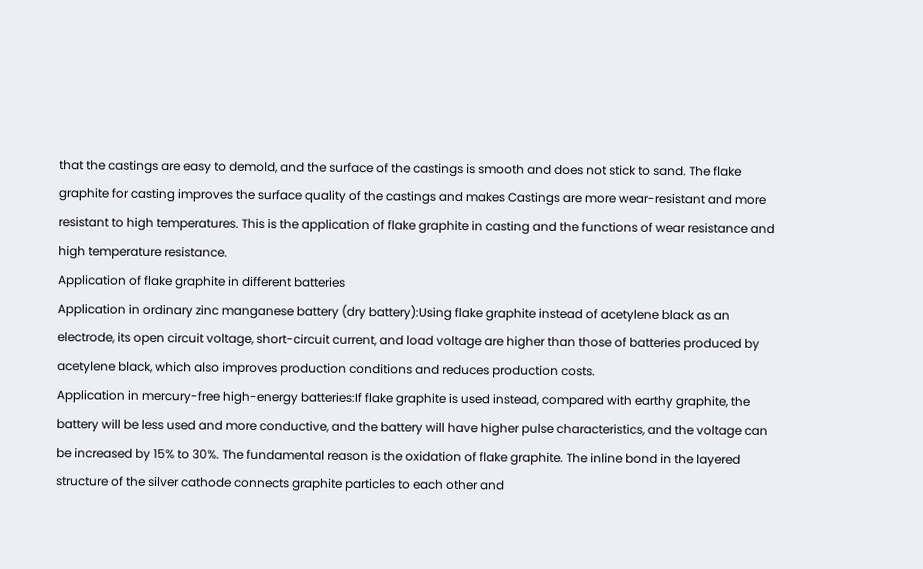that the castings are easy to demold, and the surface of the castings is smooth and does not stick to sand. The flake graphite for casting improves the surface quality of the castings and makes Castings are more wear-resistant and more resistant to high temperatures. This is the application of flake graphite in casting and the functions of wear resistance and high temperature resistance.
Application of flake graphite in different batteries
Application in ordinary zinc manganese battery (dry battery):Using flake graphite instead of acetylene black as an electrode, its open circuit voltage, short-circuit current, and load voltage are higher than those of batteries produced by acetylene black, which also improves production conditions and reduces production costs.
Application in mercury-free high-energy batteries:If flake graphite is used instead, compared with earthy graphite, the battery will be less used and more conductive, and the battery will have higher pulse characteristics, and the voltage can be increased by 15% to 30%. The fundamental reason is the oxidation of flake graphite. The inline bond in the layered structure of the silver cathode connects graphite particles to each other and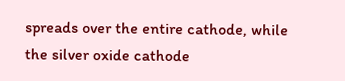spreads over the entire cathode, while the silver oxide cathode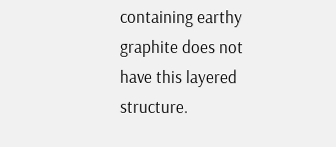containing earthy graphite does not have this layered structure.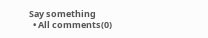Say something
  • All comments(0)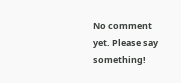No comment yet. Please say something!